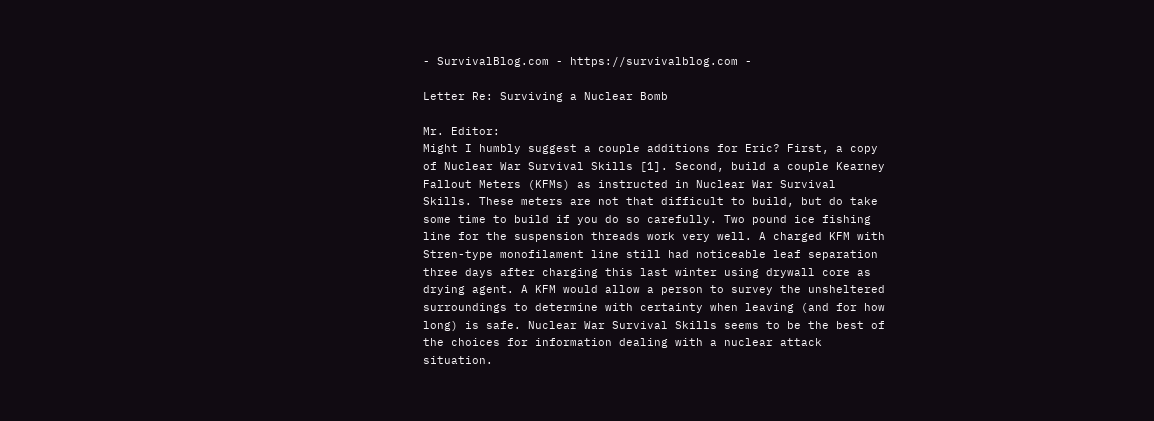- SurvivalBlog.com - https://survivalblog.com -

Letter Re: Surviving a Nuclear Bomb

Mr. Editor:
Might I humbly suggest a couple additions for Eric? First, a copy of Nuclear War Survival Skills [1]. Second, build a couple Kearney Fallout Meters (KFMs) as instructed in Nuclear War Survival Skills. These meters are not that difficult to build, but do take some time to build if you do so carefully. Two pound ice fishing line for the suspension threads work very well. A charged KFM with Stren-type monofilament line still had noticeable leaf separation three days after charging this last winter using drywall core as drying agent. A KFM would allow a person to survey the unsheltered surroundings to determine with certainty when leaving (and for how long) is safe. Nuclear War Survival Skills seems to be the best of the choices for information dealing with a nuclear attack situation.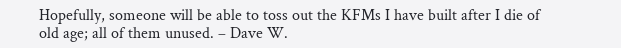Hopefully, someone will be able to toss out the KFMs I have built after I die of old age; all of them unused. – Dave W.